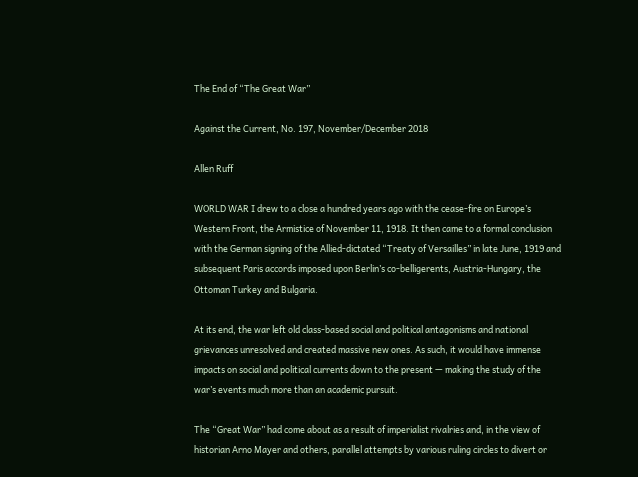The End of “The Great War”

Against the Current, No. 197, November/December 2018

Allen Ruff

WORLD WAR I drew to a close a hundred years ago with the cease-fire on Europe’s Western Front, the Armistice of November 11, 1918. It then came to a formal conclusion with the German signing of the Allied-dictated “Treaty of Versailles” in late June, 1919 and subsequent Paris accords imposed upon Berlin’s co-belligerents, Austria-Hungary, the Ottoman Turkey and Bulgaria.

At its end, the war left old class-based social and political antagonisms and national grievances unresolved and created massive new ones. As such, it would have immense impacts on social and political currents down to the present — making the study of the war’s events much more than an academic pursuit.

The “Great War” had come about as a result of imperialist rivalries and, in the view of historian Arno Mayer and others, parallel attempts by various ruling circles to divert or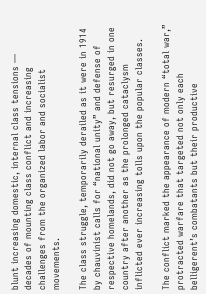blunt increasing domestic, internal class tensions — decades of mounting class conflict and increasing challenges from the organized labor and socialist movements.

The class struggle, temporarily derailed as it were in 1914 by chauvinist calls for “national unity” and defense of respective homelands, did not go away, but resurged in one country after another as the prolonged cataclysm inflicted ever increasing tolls upon the popular classes.

The conflict marked the appearance of modern “total war,” protracted warfare that targeted not only each belligerent’s combatants but their productive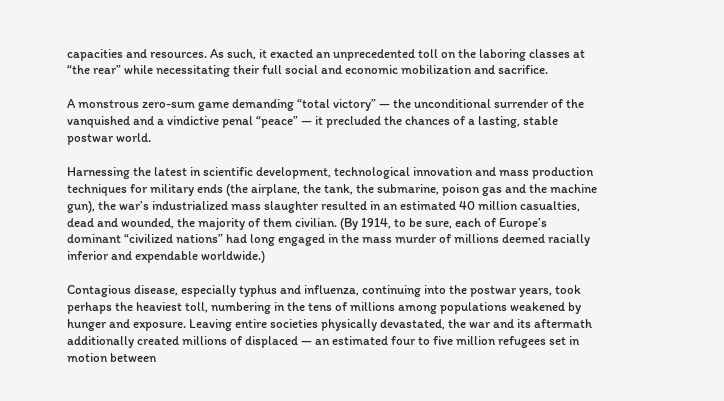capacities and resources. As such, it exacted an unprecedented toll on the laboring classes at “the rear” while necessitating their full social and economic mobilization and sacrifice.

A monstrous zero-sum game demanding “total victory” — the unconditional surrender of the vanquished and a vindictive penal “peace” — it precluded the chances of a lasting, stable postwar world.

Harnessing the latest in scientific development, technological innovation and mass production techniques for military ends (the airplane, the tank, the submarine, poison gas and the machine gun), the war’s industrialized mass slaughter resulted in an estimated 40 million casualties, dead and wounded, the majority of them civilian. (By 1914, to be sure, each of Europe’s dominant “civilized nations” had long engaged in the mass murder of millions deemed racially inferior and expendable worldwide.)

Contagious disease, especially typhus and influenza, continuing into the postwar years, took perhaps the heaviest toll, numbering in the tens of millions among populations weakened by hunger and exposure. Leaving entire societies physically devastated, the war and its aftermath additionally created millions of displaced — an estimated four to five million refugees set in motion between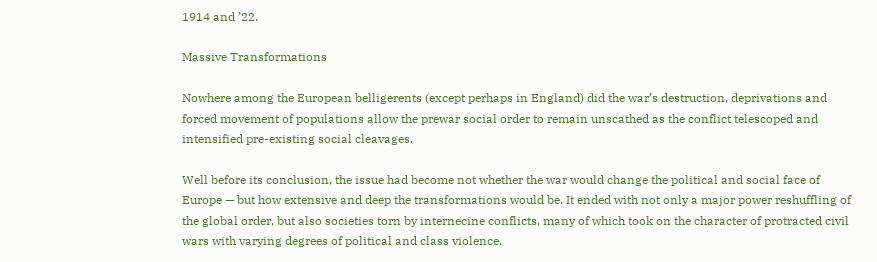1914 and ’22.

Massive Transformations

Nowhere among the European belligerents (except perhaps in England) did the war’s destruction, deprivations and forced movement of populations allow the prewar social order to remain unscathed as the conflict telescoped and intensified pre-existing social cleavages.

Well before its conclusion, the issue had become not whether the war would change the political and social face of Europe — but how extensive and deep the transformations would be. It ended with not only a major power reshuffling of the global order, but also societies torn by internecine conflicts, many of which took on the character of protracted civil wars with varying degrees of political and class violence.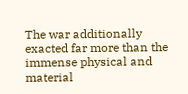The war additionally exacted far more than the immense physical and material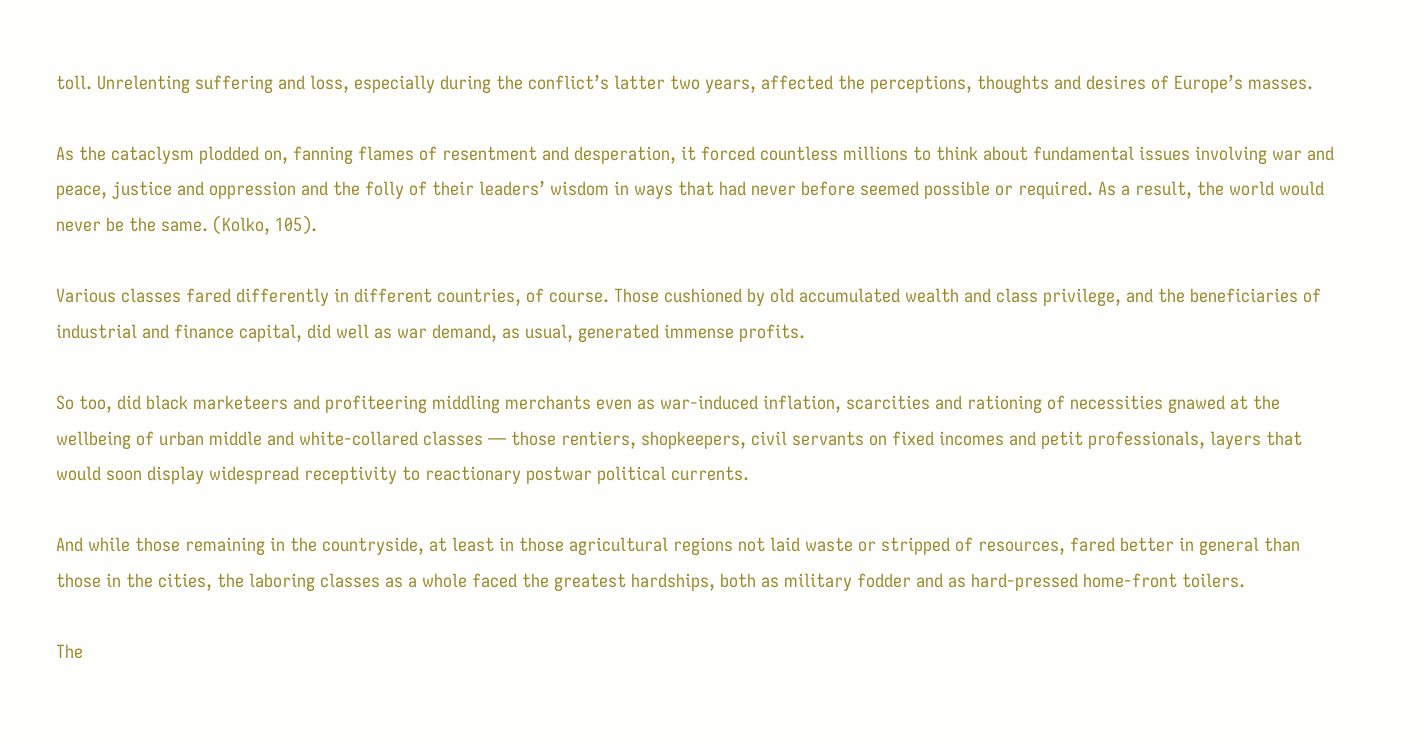toll. Unrelenting suffering and loss, especially during the conflict’s latter two years, affected the perceptions, thoughts and desires of Europe’s masses.

As the cataclysm plodded on, fanning flames of resentment and desperation, it forced countless millions to think about fundamental issues involving war and peace, justice and oppression and the folly of their leaders’ wisdom in ways that had never before seemed possible or required. As a result, the world would never be the same. (Kolko, 105).

Various classes fared differently in different countries, of course. Those cushioned by old accumulated wealth and class privilege, and the beneficiaries of industrial and finance capital, did well as war demand, as usual, generated immense profits.

So too, did black marketeers and profiteering middling merchants even as war-induced inflation, scarcities and rationing of necessities gnawed at the wellbeing of urban middle and white-collared classes — those rentiers, shopkeepers, civil servants on fixed incomes and petit professionals, layers that would soon display widespread receptivity to reactionary postwar political currents.

And while those remaining in the countryside, at least in those agricultural regions not laid waste or stripped of resources, fared better in general than those in the cities, the laboring classes as a whole faced the greatest hardships, both as military fodder and as hard-pressed home-front toilers.

The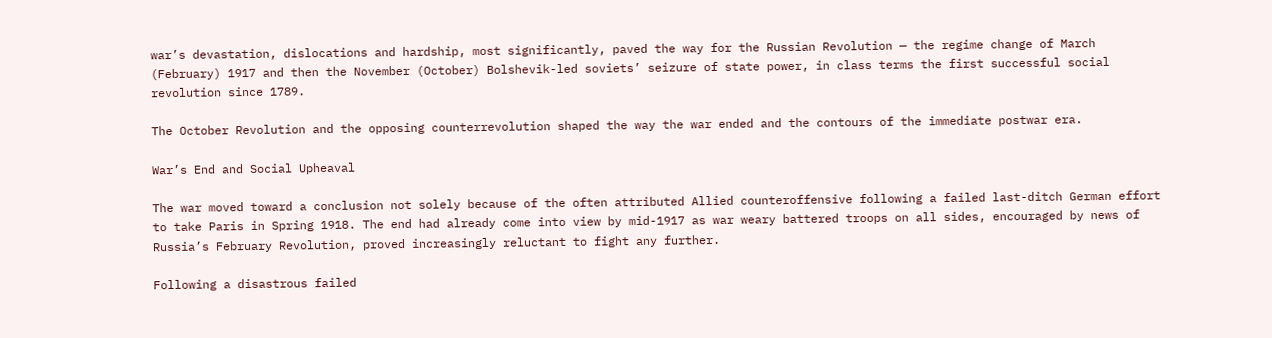war’s devastation, dislocations and hardship, most significantly, paved the way for the Russian Revolution — the regime change of March (February) 1917 and then the November (October) Bolshevik-led soviets’ seizure of state power, in class terms the first successful social revolution since 1789.

The October Revolution and the opposing counterrevolution shaped the way the war ended and the contours of the immediate postwar era.

War’s End and Social Upheaval

The war moved toward a conclusion not solely because of the often attributed Allied counteroffensive following a failed last-ditch German effort to take Paris in Spring 1918. The end had already come into view by mid-1917 as war weary battered troops on all sides, encouraged by news of Russia’s February Revolution, proved increasingly reluctant to fight any further.

Following a disastrous failed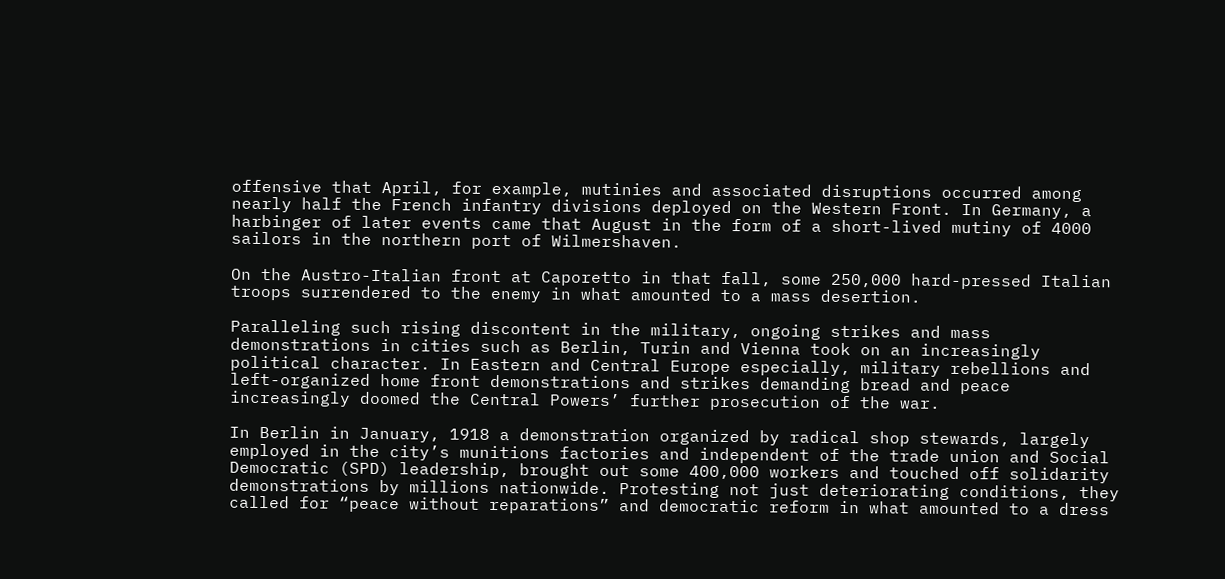offensive that April, for example, mutinies and associated disruptions occurred among nearly half the French infantry divisions deployed on the Western Front. In Germany, a harbinger of later events came that August in the form of a short-lived mutiny of 4000 sailors in the northern port of Wilmershaven.

On the Austro-Italian front at Caporetto in that fall, some 250,000 hard-pressed Italian troops surrendered to the enemy in what amounted to a mass desertion.

Paralleling such rising discontent in the military, ongoing strikes and mass demonstrations in cities such as Berlin, Turin and Vienna took on an increasingly political character. In Eastern and Central Europe especially, military rebellions and left-organized home front demonstrations and strikes demanding bread and peace increasingly doomed the Central Powers’ further prosecution of the war.

In Berlin in January, 1918 a demonstration organized by radical shop stewards, largely employed in the city’s munitions factories and independent of the trade union and Social Democratic (SPD) leadership, brought out some 400,000 workers and touched off solidarity demonstrations by millions nationwide. Protesting not just deteriorating conditions, they called for “peace without reparations” and democratic reform in what amounted to a dress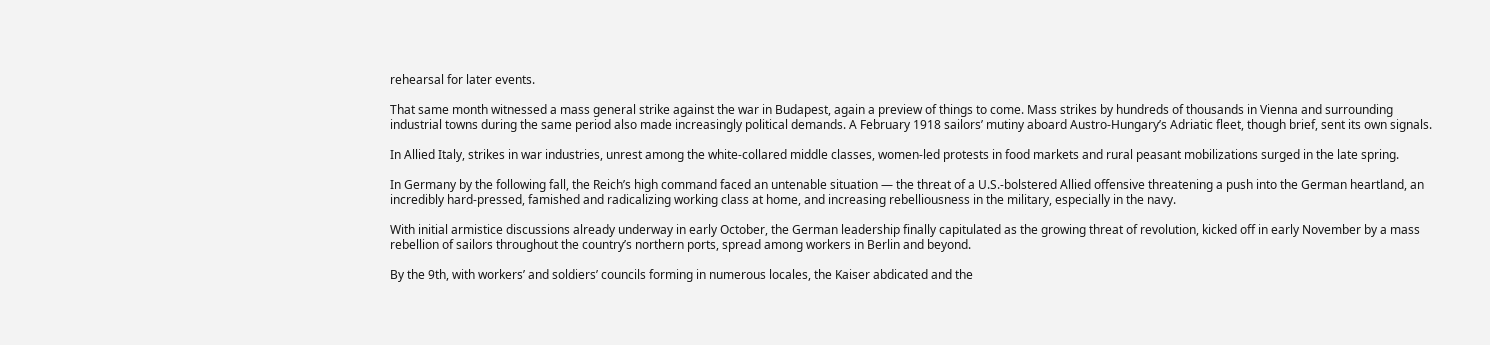rehearsal for later events.

That same month witnessed a mass general strike against the war in Budapest, again a preview of things to come. Mass strikes by hundreds of thousands in Vienna and surrounding industrial towns during the same period also made increasingly political demands. A February 1918 sailors’ mutiny aboard Austro-Hungary’s Adriatic fleet, though brief, sent its own signals.

In Allied Italy, strikes in war industries, unrest among the white-collared middle classes, women-led protests in food markets and rural peasant mobilizations surged in the late spring.

In Germany by the following fall, the Reich’s high command faced an untenable situation — the threat of a U.S.-bolstered Allied offensive threatening a push into the German heartland, an incredibly hard-pressed, famished and radicalizing working class at home, and increasing rebelliousness in the military, especially in the navy.

With initial armistice discussions already underway in early October, the German leadership finally capitulated as the growing threat of revolution, kicked off in early November by a mass rebellion of sailors throughout the country’s northern ports, spread among workers in Berlin and beyond.

By the 9th, with workers’ and soldiers’ councils forming in numerous locales, the Kaiser abdicated and the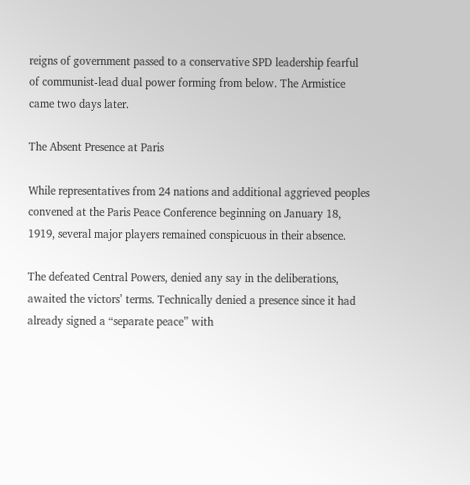reigns of government passed to a conservative SPD leadership fearful of communist-lead dual power forming from below. The Armistice came two days later.

The Absent Presence at Paris

While representatives from 24 nations and additional aggrieved peoples convened at the Paris Peace Conference beginning on January 18, 1919, several major players remained conspicuous in their absence.

The defeated Central Powers, denied any say in the deliberations, awaited the victors’ terms. Technically denied a presence since it had already signed a “separate peace” with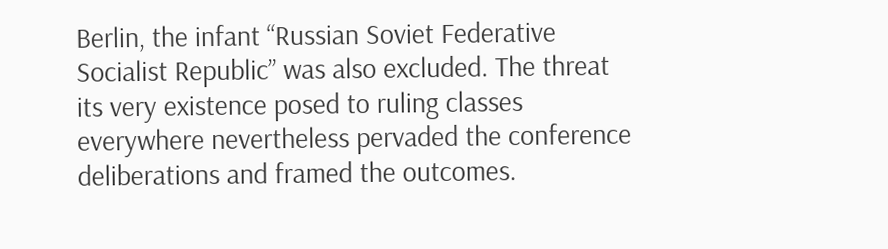Berlin, the infant “Russian Soviet Federative Socialist Republic” was also excluded. The threat its very existence posed to ruling classes everywhere nevertheless pervaded the conference deliberations and framed the outcomes.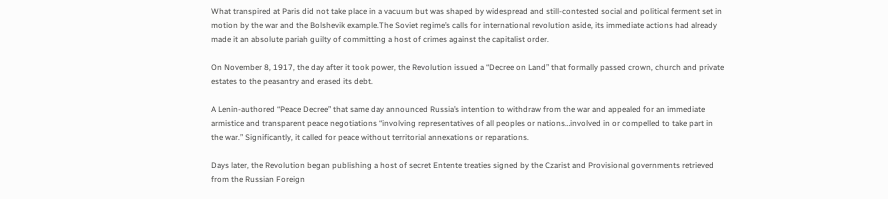What transpired at Paris did not take place in a vacuum but was shaped by widespread and still-contested social and political ferment set in motion by the war and the Bolshevik example.The Soviet regime’s calls for international revolution aside, its immediate actions had already made it an absolute pariah guilty of committing a host of crimes against the capitalist order.

On November 8, 1917, the day after it took power, the Revolution issued a “Decree on Land” that formally passed crown, church and private estates to the peasantry and erased its debt.

A Lenin-authored “Peace Decree” that same day announced Russia’s intention to withdraw from the war and appealed for an immediate armistice and transparent peace negotiations “involving representatives of all peoples or nations…involved in or compelled to take part in the war.” Significantly, it called for peace without territorial annexations or reparations.

Days later, the Revolution began publishing a host of secret Entente treaties signed by the Czarist and Provisional governments retrieved from the Russian Foreign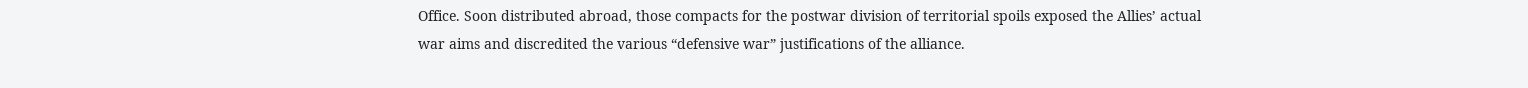Office. Soon distributed abroad, those compacts for the postwar division of territorial spoils exposed the Allies’ actual war aims and discredited the various “defensive war” justifications of the alliance.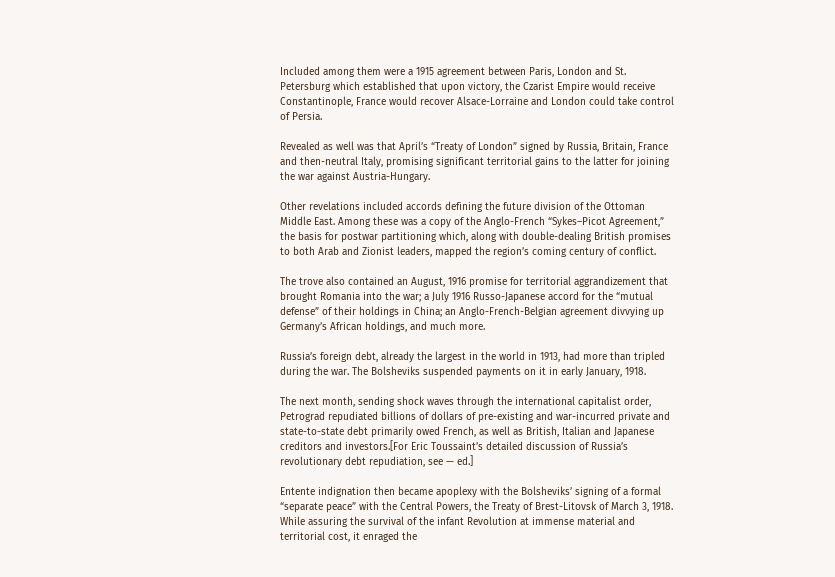Included among them were a 1915 agreement between Paris, London and St. Petersburg which established that upon victory, the Czarist Empire would receive Constantinople, France would recover Alsace-Lorraine and London could take control of Persia.

Revealed as well was that April’s “Treaty of London” signed by Russia, Britain, France and then-neutral Italy, promising significant territorial gains to the latter for joining the war against Austria-Hungary.

Other revelations included accords defining the future division of the Ottoman Middle East. Among these was a copy of the Anglo-French “Sykes–Picot Agreement,” the basis for postwar partitioning which, along with double-dealing British promises to both Arab and Zionist leaders, mapped the region’s coming century of conflict.

The trove also contained an August, 1916 promise for territorial aggrandizement that brought Romania into the war; a July 1916 Russo-Japanese accord for the “mutual defense” of their holdings in China; an Anglo-French-Belgian agreement divvying up Germany’s African holdings, and much more.

Russia’s foreign debt, already the largest in the world in 1913, had more than tripled during the war. The Bolsheviks suspended payments on it in early January, 1918.

The next month, sending shock waves through the international capitalist order, Petrograd repudiated billions of dollars of pre-existing and war-incurred private and state-to-state debt primarily owed French, as well as British, Italian and Japanese creditors and investors.[For Eric Toussaint’s detailed discussion of Russia’s revolutionary debt repudiation, see — ed.]

Entente indignation then became apoplexy with the Bolsheviks’ signing of a formal “separate peace” with the Central Powers, the Treaty of Brest-Litovsk of March 3, 1918. While assuring the survival of the infant Revolution at immense material and territorial cost, it enraged the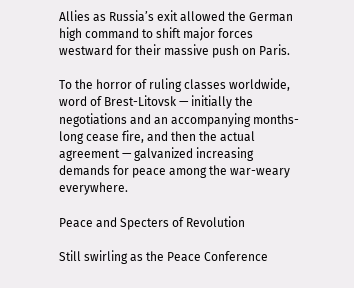Allies as Russia’s exit allowed the German high command to shift major forces westward for their massive push on Paris.

To the horror of ruling classes worldwide, word of Brest-Litovsk — initially the negotiations and an accompanying months-long cease fire, and then the actual agreement — galvanized increasing demands for peace among the war-weary everywhere.

Peace and Specters of Revolution

Still swirling as the Peace Conference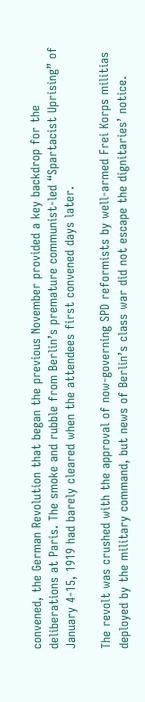convened, the German Revolution that began the previous November provided a key backdrop for the deliberations at Paris. The smoke and rubble from Berlin’s premature communist-led “Spartacist Uprising” of January 4-15, 1919 had barely cleared when the attendees first convened days later.

The revolt was crushed with the approval of now-governing SPD reformists by well-armed Frei Korps militias deployed by the military command, but news of Berlin’s class war did not escape the dignitaries’ notice.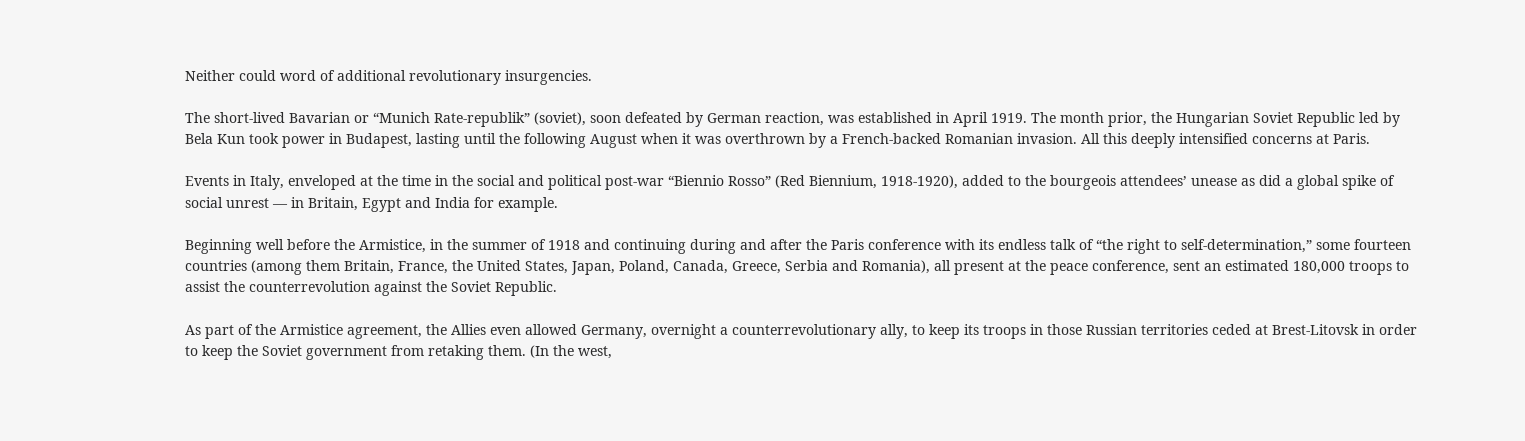Neither could word of additional revolutionary insurgencies.

The short-lived Bavarian or “Munich Rate-republik” (soviet), soon defeated by German reaction, was established in April 1919. The month prior, the Hungarian Soviet Republic led by Bela Kun took power in Budapest, lasting until the following August when it was overthrown by a French-backed Romanian invasion. All this deeply intensified concerns at Paris.

Events in Italy, enveloped at the time in the social and political post-war “Biennio Rosso” (Red Biennium, 1918-1920), added to the bourgeois attendees’ unease as did a global spike of social unrest — in Britain, Egypt and India for example.

Beginning well before the Armistice, in the summer of 1918 and continuing during and after the Paris conference with its endless talk of “the right to self-determination,” some fourteen countries (among them Britain, France, the United States, Japan, Poland, Canada, Greece, Serbia and Romania), all present at the peace conference, sent an estimated 180,000 troops to assist the counterrevolution against the Soviet Republic.

As part of the Armistice agreement, the Allies even allowed Germany, overnight a counterrevolutionary ally, to keep its troops in those Russian territories ceded at Brest-Litovsk in order to keep the Soviet government from retaking them. (In the west,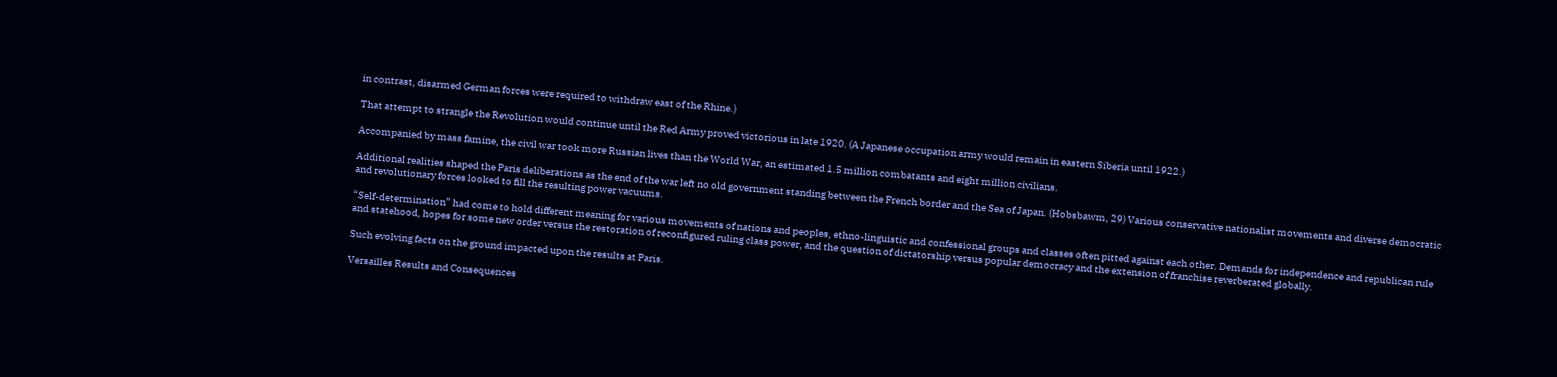in contrast, disarmed German forces were required to withdraw east of the Rhine.)

That attempt to strangle the Revolution would continue until the Red Army proved victorious in late 1920. (A Japanese occupation army would remain in eastern Siberia until 1922.)

Accompanied by mass famine, the civil war took more Russian lives than the World War, an estimated 1.5 million combatants and eight million civilians.

Additional realities shaped the Paris deliberations as the end of the war left no old government standing between the French border and the Sea of Japan. (Hobsbawm, 29) Various conservative nationalist movements and diverse democratic and revolutionary forces looked to fill the resulting power vacuums.

“Self-determination” had come to hold different meaning for various movements of nations and peoples, ethno-linguistic and confessional groups and classes often pitted against each other. Demands for independence and republican rule and statehood, hopes for some new order versus the restoration of reconfigured ruling class power, and the question of dictatorship versus popular democracy and the extension of franchise reverberated globally.

Such evolving facts on the ground impacted upon the results at Paris.

Versailles Results and Consequences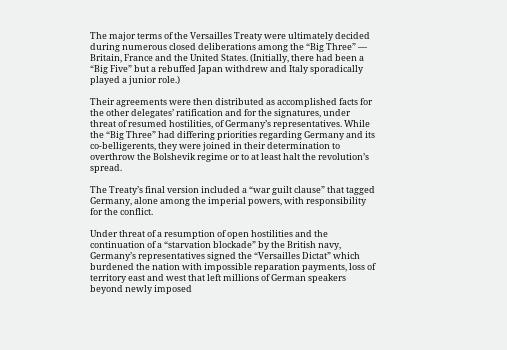The major terms of the Versailles Treaty were ultimately decided during numerous closed deliberations among the “Big Three” — Britain, France and the United States. (Initially, there had been a “Big Five” but a rebuffed Japan withdrew and Italy sporadically played a junior role.)

Their agreements were then distributed as accomplished facts for the other delegates’ ratification and for the signatures, under threat of resumed hostilities, of Germany’s representatives. While the “Big Three” had differing priorities regarding Germany and its co-belligerents, they were joined in their determination to overthrow the Bolshevik regime or to at least halt the revolution’s spread.

The Treaty’s final version included a “war guilt clause” that tagged Germany, alone among the imperial powers, with responsibility for the conflict.

Under threat of a resumption of open hostilities and the continuation of a “starvation blockade” by the British navy, Germany’s representatives signed the “Versailles Dictat” which burdened the nation with impossible reparation payments, loss of territory east and west that left millions of German speakers beyond newly imposed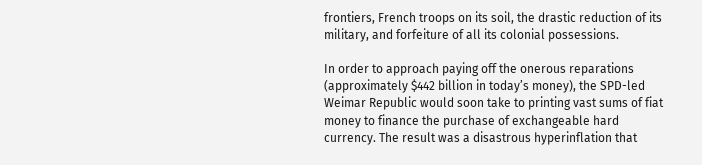frontiers, French troops on its soil, the drastic reduction of its military, and forfeiture of all its colonial possessions.

In order to approach paying off the onerous reparations (approximately $442 billion in today’s money), the SPD-led Weimar Republic would soon take to printing vast sums of fiat money to finance the purchase of exchangeable hard currency. The result was a disastrous hyperinflation that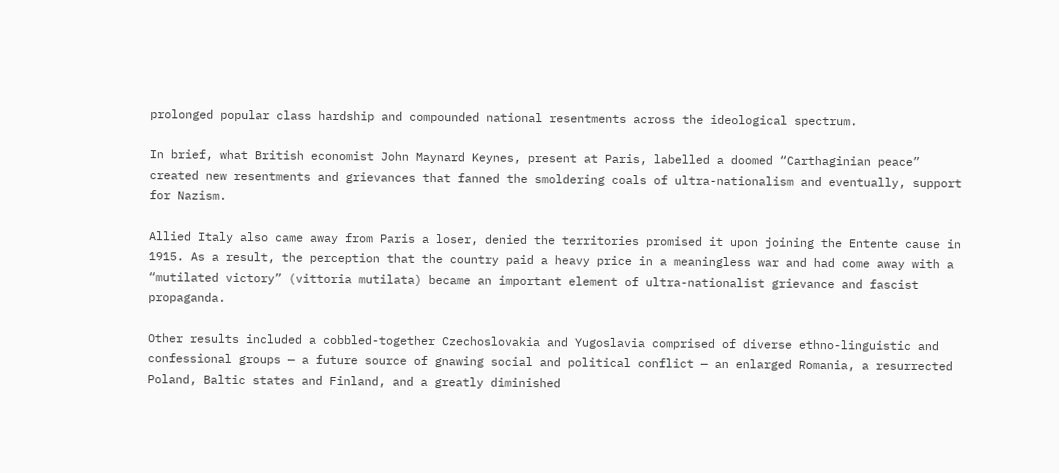prolonged popular class hardship and compounded national resentments across the ideological spectrum.

In brief, what British economist John Maynard Keynes, present at Paris, labelled a doomed “Carthaginian peace” created new resentments and grievances that fanned the smoldering coals of ultra-nationalism and eventually, support for Nazism.

Allied Italy also came away from Paris a loser, denied the territories promised it upon joining the Entente cause in 1915. As a result, the perception that the country paid a heavy price in a meaningless war and had come away with a “mutilated victory” (vittoria mutilata) became an important element of ultra-nationalist grievance and fascist propaganda.

Other results included a cobbled-together Czechoslovakia and Yugoslavia comprised of diverse ethno-linguistic and confessional groups — a future source of gnawing social and political conflict — an enlarged Romania, a resurrected Poland, Baltic states and Finland, and a greatly diminished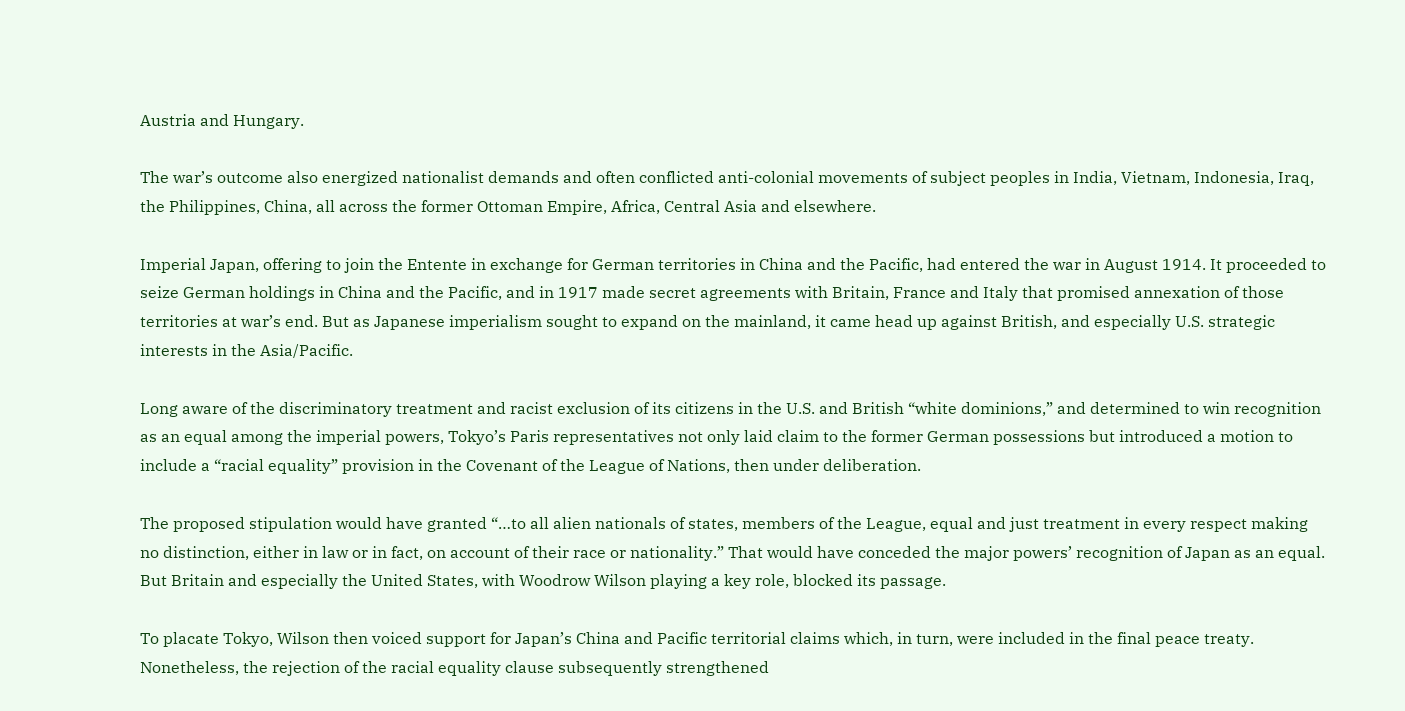Austria and Hungary.

The war’s outcome also energized nationalist demands and often conflicted anti-colonial movements of subject peoples in India, Vietnam, Indonesia, Iraq, the Philippines, China, all across the former Ottoman Empire, Africa, Central Asia and elsewhere.

Imperial Japan, offering to join the Entente in exchange for German territories in China and the Pacific, had entered the war in August 1914. It proceeded to seize German holdings in China and the Pacific, and in 1917 made secret agreements with Britain, France and Italy that promised annexation of those territories at war’s end. But as Japanese imperialism sought to expand on the mainland, it came head up against British, and especially U.S. strategic interests in the Asia/Pacific.

Long aware of the discriminatory treatment and racist exclusion of its citizens in the U.S. and British “white dominions,” and determined to win recognition as an equal among the imperial powers, Tokyo’s Paris representatives not only laid claim to the former German possessions but introduced a motion to include a “racial equality” provision in the Covenant of the League of Nations, then under deliberation.

The proposed stipulation would have granted “…to all alien nationals of states, members of the League, equal and just treatment in every respect making no distinction, either in law or in fact, on account of their race or nationality.” That would have conceded the major powers’ recognition of Japan as an equal. But Britain and especially the United States, with Woodrow Wilson playing a key role, blocked its passage.

To placate Tokyo, Wilson then voiced support for Japan’s China and Pacific territorial claims which, in turn, were included in the final peace treaty. Nonetheless, the rejection of the racial equality clause subsequently strengthened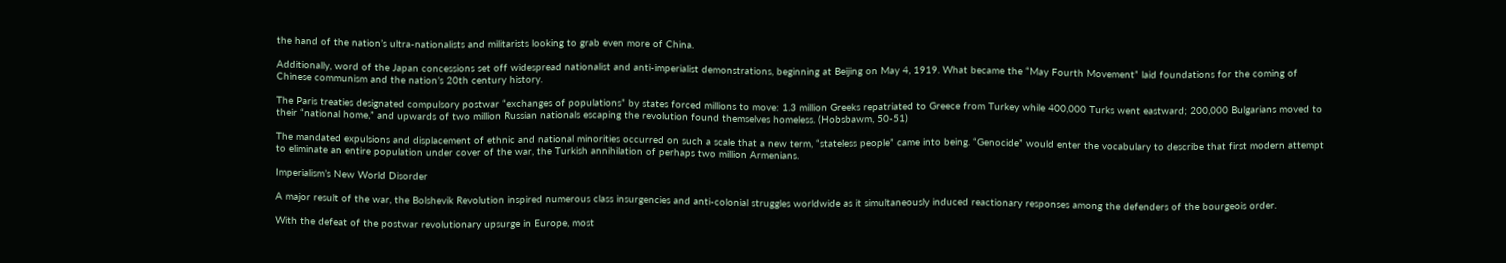the hand of the nation’s ultra-nationalists and militarists looking to grab even more of China.

Additionally, word of the Japan concessions set off widespread nationalist and anti-imperialist demonstrations, beginning at Beijing on May 4, 1919. What became the “May Fourth Movement” laid foundations for the coming of Chinese communism and the nation’s 20th century history.

The Paris treaties designated compulsory postwar “exchanges of populations” by states forced millions to move: 1.3 million Greeks repatriated to Greece from Turkey while 400,000 Turks went eastward; 200,000 Bulgarians moved to their “national home,” and upwards of two million Russian nationals escaping the revolution found themselves homeless. (Hobsbawm, 50-51)

The mandated expulsions and displacement of ethnic and national minorities occurred on such a scale that a new term, “stateless people” came into being. “Genocide” would enter the vocabulary to describe that first modern attempt to eliminate an entire population under cover of the war, the Turkish annihilation of perhaps two million Armenians.

Imperialism’s New World Disorder

A major result of the war, the Bolshevik Revolution inspired numerous class insurgencies and anti-colonial struggles worldwide as it simultaneously induced reactionary responses among the defenders of the bourgeois order.

With the defeat of the postwar revolutionary upsurge in Europe, most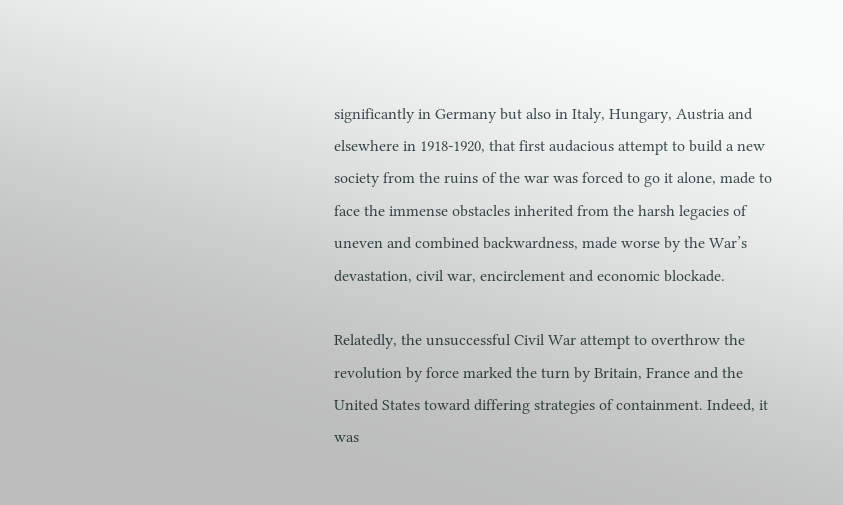significantly in Germany but also in Italy, Hungary, Austria and elsewhere in 1918-1920, that first audacious attempt to build a new society from the ruins of the war was forced to go it alone, made to face the immense obstacles inherited from the harsh legacies of uneven and combined backwardness, made worse by the War’s devastation, civil war, encirclement and economic blockade.

Relatedly, the unsuccessful Civil War attempt to overthrow the revolution by force marked the turn by Britain, France and the United States toward differing strategies of containment. Indeed, it was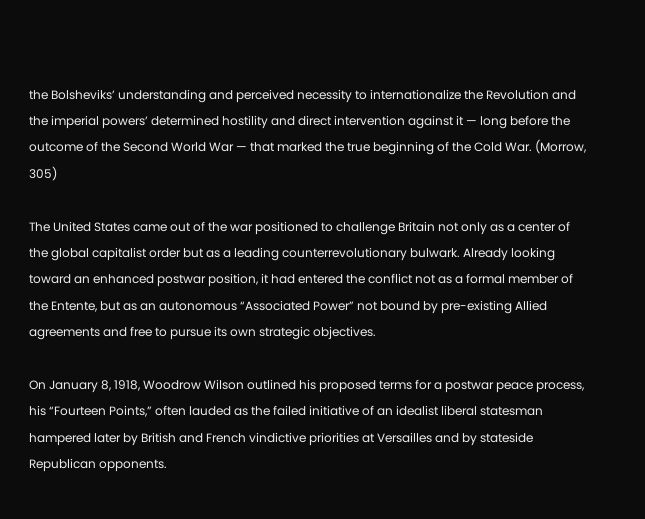the Bolsheviks’ understanding and perceived necessity to internationalize the Revolution and the imperial powers’ determined hostility and direct intervention against it — long before the outcome of the Second World War — that marked the true beginning of the Cold War. (Morrow, 305)

The United States came out of the war positioned to challenge Britain not only as a center of the global capitalist order but as a leading counterrevolutionary bulwark. Already looking toward an enhanced postwar position, it had entered the conflict not as a formal member of the Entente, but as an autonomous “Associated Power” not bound by pre-existing Allied agreements and free to pursue its own strategic objectives.

On January 8, 1918, Woodrow Wilson outlined his proposed terms for a postwar peace process, his “Fourteen Points,” often lauded as the failed initiative of an idealist liberal statesman hampered later by British and French vindictive priorities at Versailles and by stateside Republican opponents.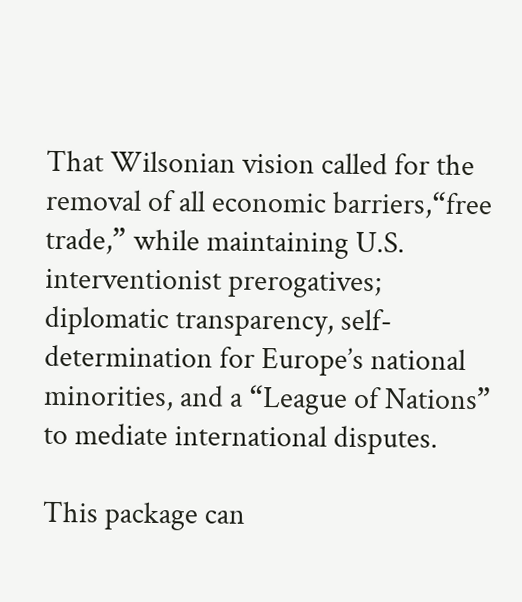That Wilsonian vision called for the removal of all economic barriers,“free trade,” while maintaining U.S. interventionist prerogatives; diplomatic transparency, self-determination for Europe’s national minorities, and a “League of Nations” to mediate international disputes.

This package can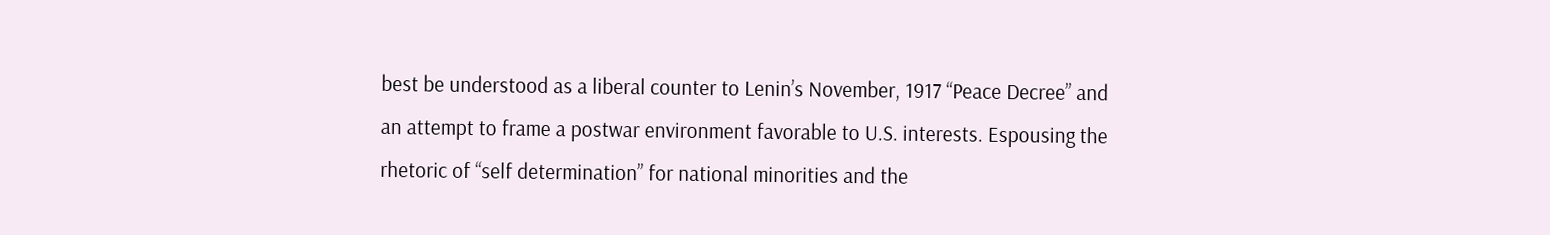best be understood as a liberal counter to Lenin’s November, 1917 “Peace Decree” and an attempt to frame a postwar environment favorable to U.S. interests. Espousing the rhetoric of “self determination” for national minorities and the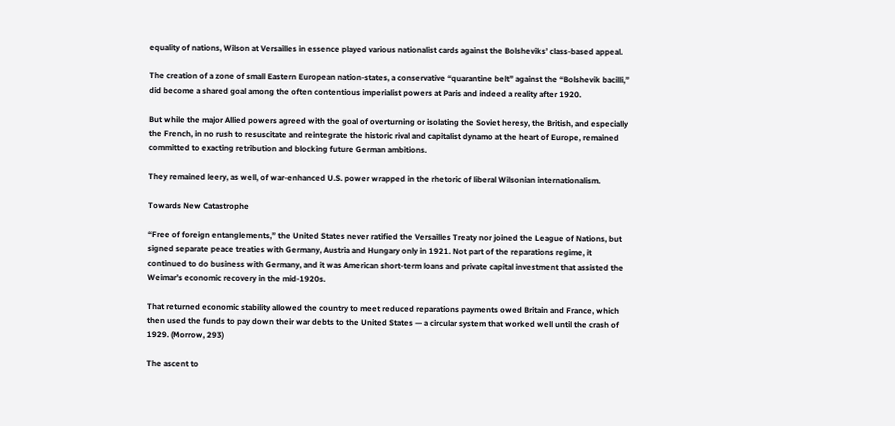equality of nations, Wilson at Versailles in essence played various nationalist cards against the Bolsheviks’ class-based appeal.

The creation of a zone of small Eastern European nation-states, a conservative “quarantine belt” against the “Bolshevik bacilli,” did become a shared goal among the often contentious imperialist powers at Paris and indeed a reality after 1920.

But while the major Allied powers agreed with the goal of overturning or isolating the Soviet heresy, the British, and especially the French, in no rush to resuscitate and reintegrate the historic rival and capitalist dynamo at the heart of Europe, remained committed to exacting retribution and blocking future German ambitions.

They remained leery, as well, of war-enhanced U.S. power wrapped in the rhetoric of liberal Wilsonian internationalism.

Towards New Catastrophe

“Free of foreign entanglements,” the United States never ratified the Versailles Treaty nor joined the League of Nations, but signed separate peace treaties with Germany, Austria and Hungary only in 1921. Not part of the reparations regime, it continued to do business with Germany, and it was American short-term loans and private capital investment that assisted the Weimar’s economic recovery in the mid-1920s.

That returned economic stability allowed the country to meet reduced reparations payments owed Britain and France, which then used the funds to pay down their war debts to the United States — a circular system that worked well until the crash of 1929. (Morrow, 293)

The ascent to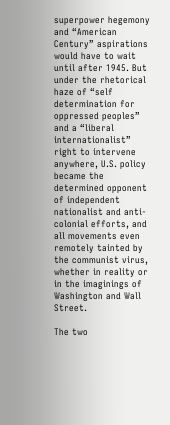superpower hegemony and “American Century” aspirations would have to wait until after 1945. But under the rhetorical haze of “self determination for oppressed peoples” and a “liberal internationalist” right to intervene anywhere, U.S. policy became the determined opponent of independent nationalist and anti-colonial efforts, and all movements even remotely tainted by the communist virus, whether in reality or in the imaginings of Washington and Wall Street.

The two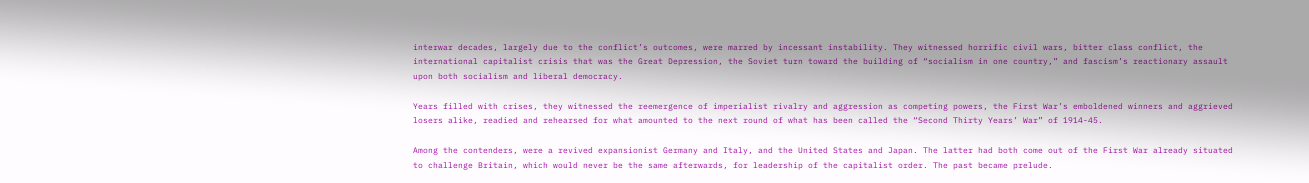interwar decades, largely due to the conflict’s outcomes, were marred by incessant instability. They witnessed horrific civil wars, bitter class conflict, the international capitalist crisis that was the Great Depression, the Soviet turn toward the building of “socialism in one country,” and fascism’s reactionary assault upon both socialism and liberal democracy.

Years filled with crises, they witnessed the reemergence of imperialist rivalry and aggression as competing powers, the First War’s emboldened winners and aggrieved losers alike, readied and rehearsed for what amounted to the next round of what has been called the “Second Thirty Years’ War” of 1914-45.

Among the contenders, were a revived expansionist Germany and Italy, and the United States and Japan. The latter had both come out of the First War already situated to challenge Britain, which would never be the same afterwards, for leadership of the capitalist order. The past became prelude.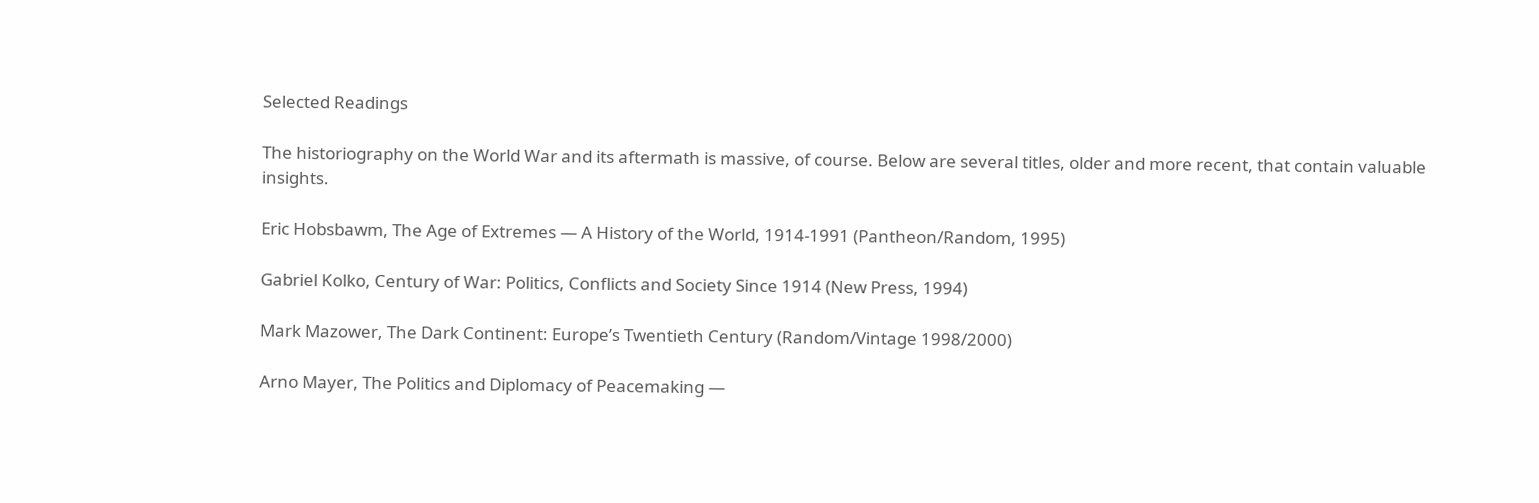Selected Readings

The historiography on the World War and its aftermath is massive, of course. Below are several titles, older and more recent, that contain valuable insights.

Eric Hobsbawm, The Age of Extremes — A History of the World, 1914-1991 (Pantheon/Random, 1995)

Gabriel Kolko, Century of War: Politics, Conflicts and Society Since 1914 (New Press, 1994)

Mark Mazower, The Dark Continent: Europe’s Twentieth Century (Random/Vintage 1998/2000)

Arno Mayer, The Politics and Diplomacy of Peacemaking —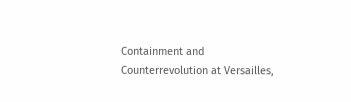Containment and Counterrevolution at Versailles,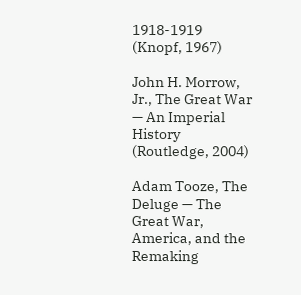1918-1919 (Knopf, 1967)

John H. Morrow, Jr., The Great War — An Imperial History (Routledge, 2004)

Adam Tooze, The Deluge — The Great War, America, and the Remaking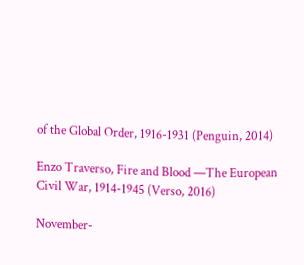of the Global Order, 1916-1931 (Penguin, 2014)

Enzo Traverso, Fire and Blood —The European Civil War, 1914-1945 (Verso, 2016)

November-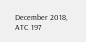December 2018, ATC 197